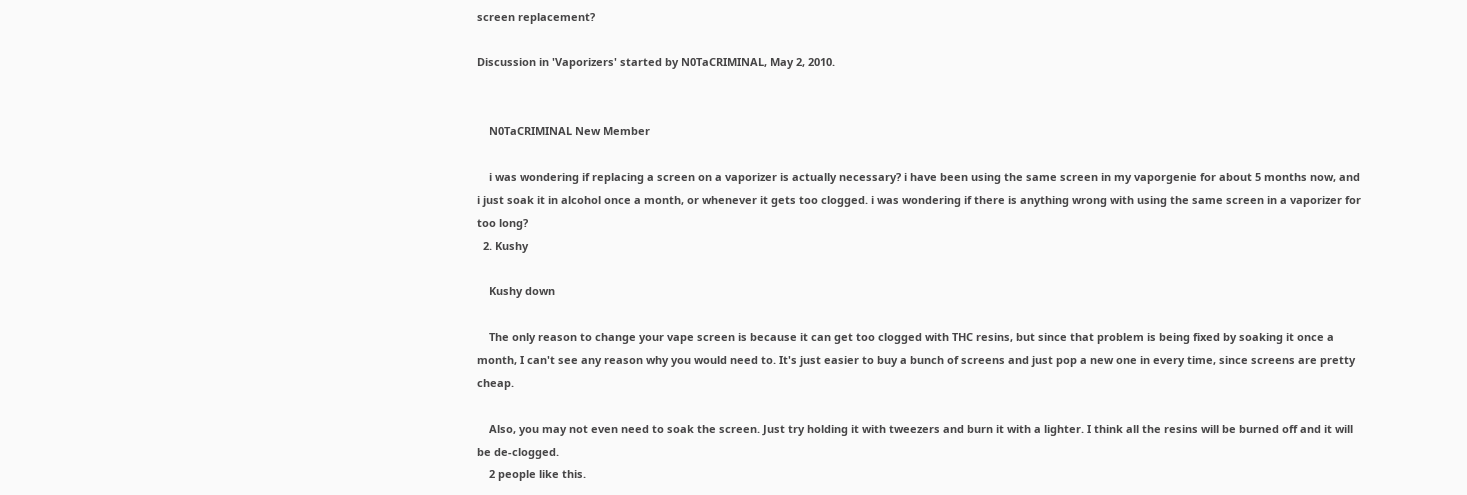screen replacement?

Discussion in 'Vaporizers' started by N0TaCRIMINAL, May 2, 2010.


    N0TaCRIMINAL New Member

    i was wondering if replacing a screen on a vaporizer is actually necessary? i have been using the same screen in my vaporgenie for about 5 months now, and i just soak it in alcohol once a month, or whenever it gets too clogged. i was wondering if there is anything wrong with using the same screen in a vaporizer for too long?
  2. Kushy

    Kushy down

    The only reason to change your vape screen is because it can get too clogged with THC resins, but since that problem is being fixed by soaking it once a month, I can't see any reason why you would need to. It's just easier to buy a bunch of screens and just pop a new one in every time, since screens are pretty cheap.

    Also, you may not even need to soak the screen. Just try holding it with tweezers and burn it with a lighter. I think all the resins will be burned off and it will be de-clogged.
    2 people like this.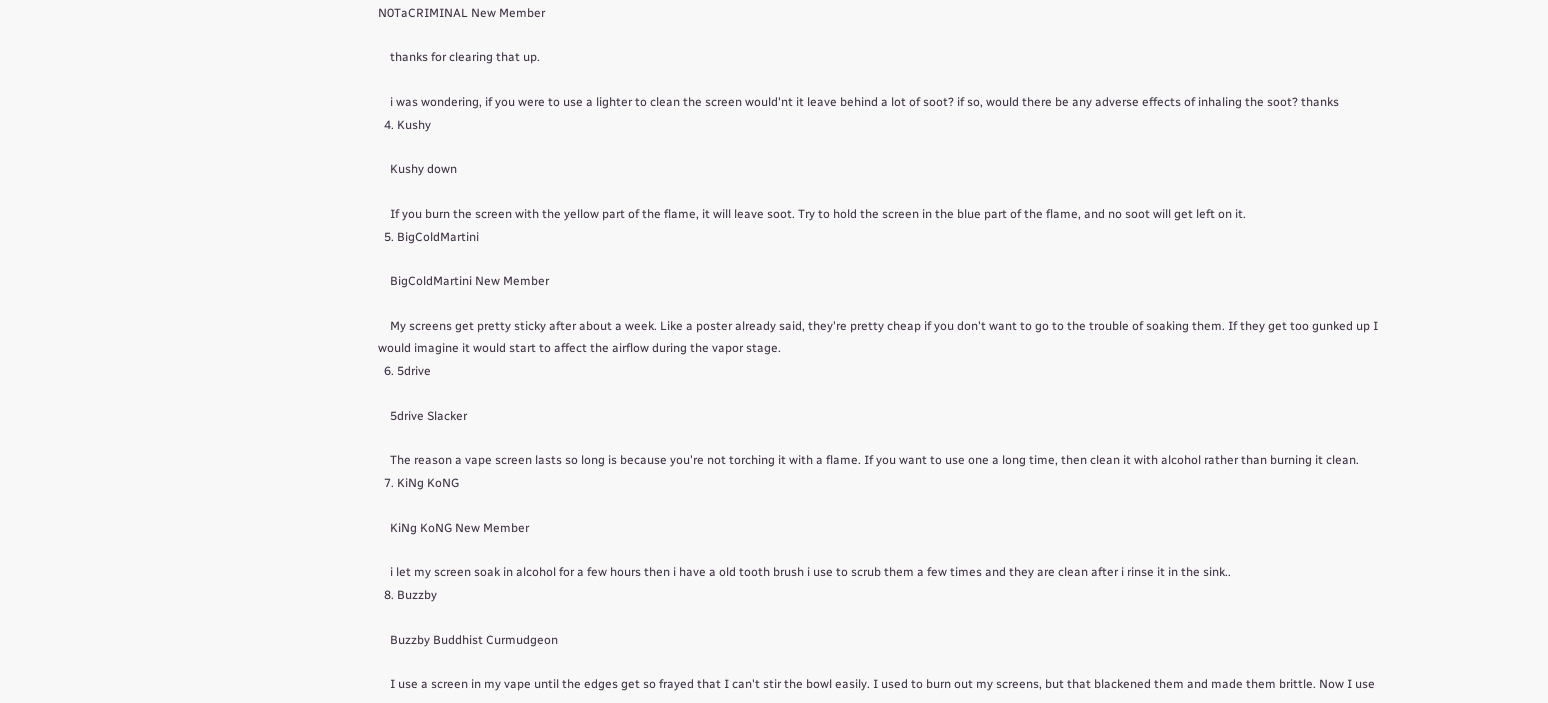N0TaCRIMINAL New Member

    thanks for clearing that up.

    i was wondering, if you were to use a lighter to clean the screen would'nt it leave behind a lot of soot? if so, would there be any adverse effects of inhaling the soot? thanks
  4. Kushy

    Kushy down

    If you burn the screen with the yellow part of the flame, it will leave soot. Try to hold the screen in the blue part of the flame, and no soot will get left on it.
  5. BigColdMartini

    BigColdMartini New Member

    My screens get pretty sticky after about a week. Like a poster already said, they're pretty cheap if you don't want to go to the trouble of soaking them. If they get too gunked up I would imagine it would start to affect the airflow during the vapor stage.
  6. 5drive

    5drive Slacker

    The reason a vape screen lasts so long is because you're not torching it with a flame. If you want to use one a long time, then clean it with alcohol rather than burning it clean.
  7. KiNg KoNG

    KiNg KoNG New Member

    i let my screen soak in alcohol for a few hours then i have a old tooth brush i use to scrub them a few times and they are clean after i rinse it in the sink..
  8. Buzzby

    Buzzby Buddhist Curmudgeon

    I use a screen in my vape until the edges get so frayed that I can't stir the bowl easily. I used to burn out my screens, but that blackened them and made them brittle. Now I use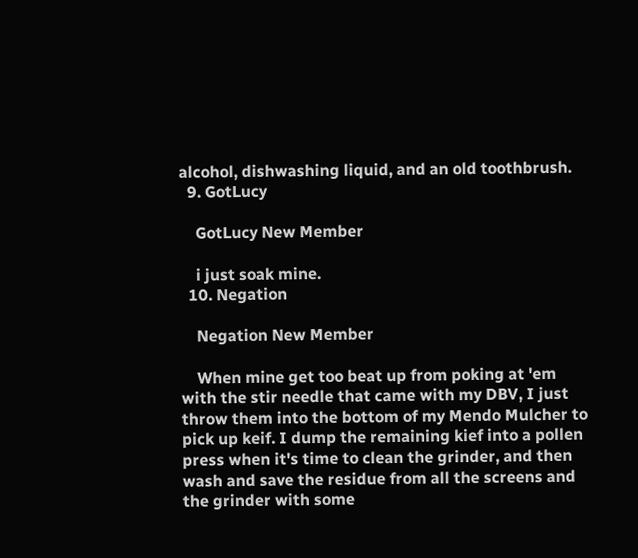alcohol, dishwashing liquid, and an old toothbrush.
  9. GotLucy

    GotLucy New Member

    i just soak mine.
  10. Negation

    Negation New Member

    When mine get too beat up from poking at 'em with the stir needle that came with my DBV, I just throw them into the bottom of my Mendo Mulcher to pick up keif. I dump the remaining kief into a pollen press when it's time to clean the grinder, and then wash and save the residue from all the screens and the grinder with some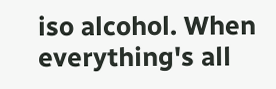iso alcohol. When everything's all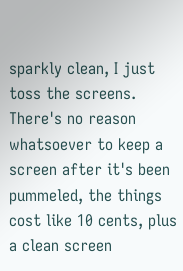sparkly clean, I just toss the screens. There's no reason whatsoever to keep a screen after it's been pummeled, the things cost like 10 cents, plus a clean screen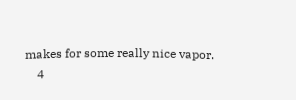makes for some really nice vapor.
    4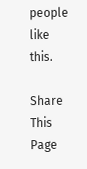people like this.

Share This Page